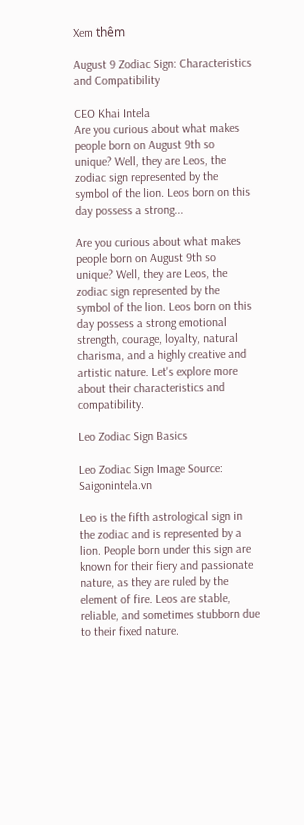Xem thêm

August 9 Zodiac Sign: Characteristics and Compatibility

CEO Khai Intela
Are you curious about what makes people born on August 9th so unique? Well, they are Leos, the zodiac sign represented by the symbol of the lion. Leos born on this day possess a strong...

Are you curious about what makes people born on August 9th so unique? Well, they are Leos, the zodiac sign represented by the symbol of the lion. Leos born on this day possess a strong emotional strength, courage, loyalty, natural charisma, and a highly creative and artistic nature. Let's explore more about their characteristics and compatibility.

Leo Zodiac Sign Basics

Leo Zodiac Sign Image Source: Saigonintela.vn

Leo is the fifth astrological sign in the zodiac and is represented by a lion. People born under this sign are known for their fiery and passionate nature, as they are ruled by the element of fire. Leos are stable, reliable, and sometimes stubborn due to their fixed nature.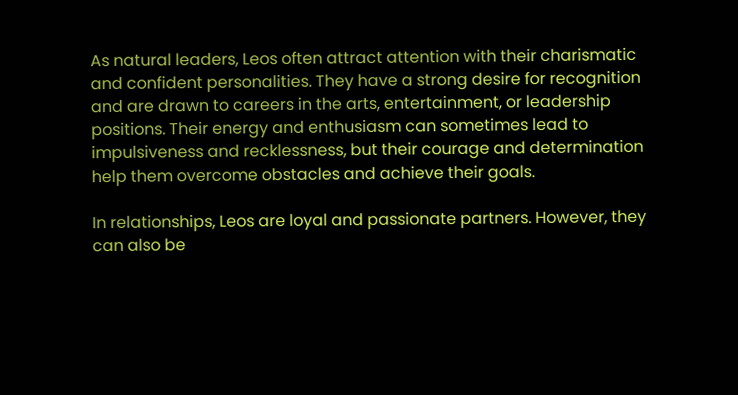As natural leaders, Leos often attract attention with their charismatic and confident personalities. They have a strong desire for recognition and are drawn to careers in the arts, entertainment, or leadership positions. Their energy and enthusiasm can sometimes lead to impulsiveness and recklessness, but their courage and determination help them overcome obstacles and achieve their goals.

In relationships, Leos are loyal and passionate partners. However, they can also be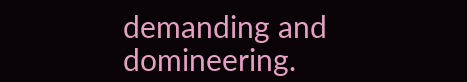demanding and domineering.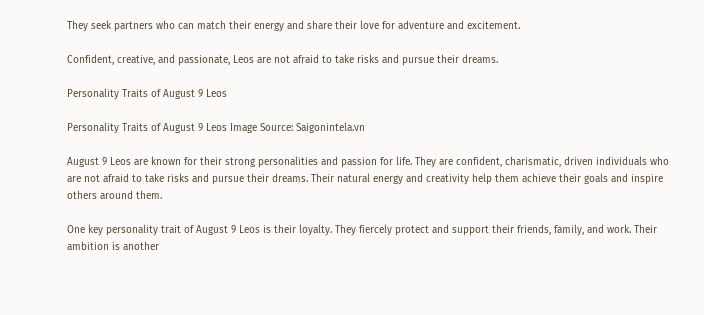They seek partners who can match their energy and share their love for adventure and excitement.

Confident, creative, and passionate, Leos are not afraid to take risks and pursue their dreams.

Personality Traits of August 9 Leos

Personality Traits of August 9 Leos Image Source: Saigonintela.vn

August 9 Leos are known for their strong personalities and passion for life. They are confident, charismatic, driven individuals who are not afraid to take risks and pursue their dreams. Their natural energy and creativity help them achieve their goals and inspire others around them.

One key personality trait of August 9 Leos is their loyalty. They fiercely protect and support their friends, family, and work. Their ambition is another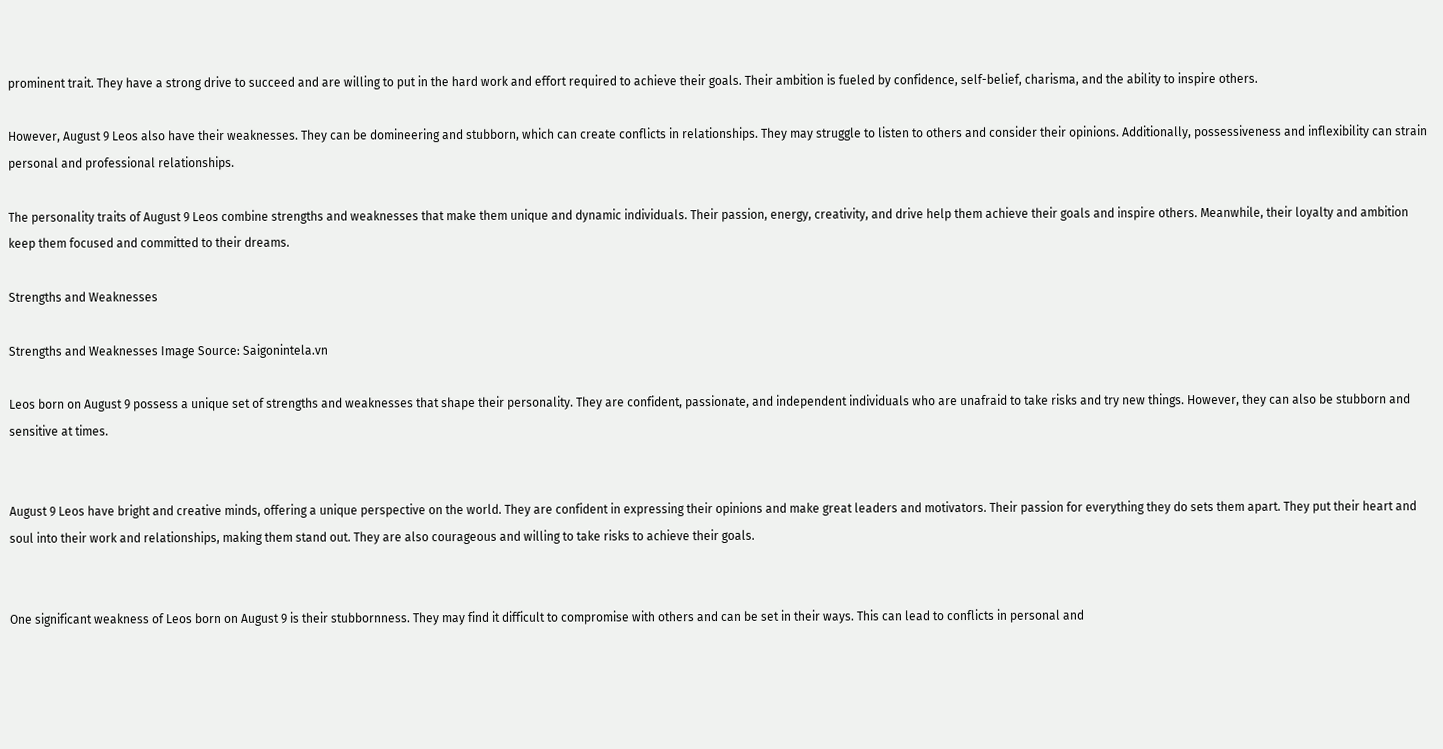prominent trait. They have a strong drive to succeed and are willing to put in the hard work and effort required to achieve their goals. Their ambition is fueled by confidence, self-belief, charisma, and the ability to inspire others.

However, August 9 Leos also have their weaknesses. They can be domineering and stubborn, which can create conflicts in relationships. They may struggle to listen to others and consider their opinions. Additionally, possessiveness and inflexibility can strain personal and professional relationships.

The personality traits of August 9 Leos combine strengths and weaknesses that make them unique and dynamic individuals. Their passion, energy, creativity, and drive help them achieve their goals and inspire others. Meanwhile, their loyalty and ambition keep them focused and committed to their dreams.

Strengths and Weaknesses

Strengths and Weaknesses Image Source: Saigonintela.vn

Leos born on August 9 possess a unique set of strengths and weaknesses that shape their personality. They are confident, passionate, and independent individuals who are unafraid to take risks and try new things. However, they can also be stubborn and sensitive at times.


August 9 Leos have bright and creative minds, offering a unique perspective on the world. They are confident in expressing their opinions and make great leaders and motivators. Their passion for everything they do sets them apart. They put their heart and soul into their work and relationships, making them stand out. They are also courageous and willing to take risks to achieve their goals.


One significant weakness of Leos born on August 9 is their stubbornness. They may find it difficult to compromise with others and can be set in their ways. This can lead to conflicts in personal and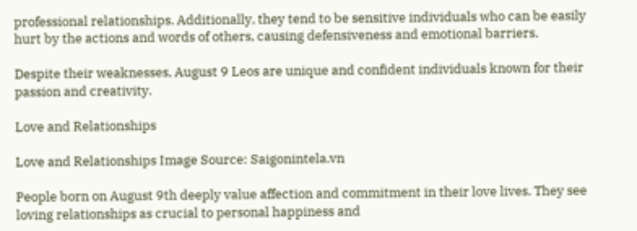professional relationships. Additionally, they tend to be sensitive individuals who can be easily hurt by the actions and words of others, causing defensiveness and emotional barriers.

Despite their weaknesses, August 9 Leos are unique and confident individuals known for their passion and creativity.

Love and Relationships

Love and Relationships Image Source: Saigonintela.vn

People born on August 9th deeply value affection and commitment in their love lives. They see loving relationships as crucial to personal happiness and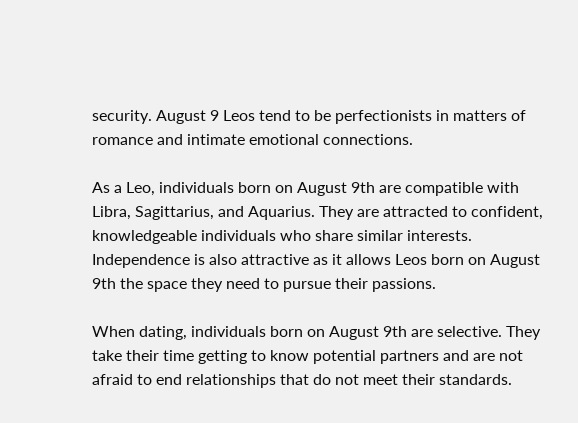security. August 9 Leos tend to be perfectionists in matters of romance and intimate emotional connections.

As a Leo, individuals born on August 9th are compatible with Libra, Sagittarius, and Aquarius. They are attracted to confident, knowledgeable individuals who share similar interests. Independence is also attractive as it allows Leos born on August 9th the space they need to pursue their passions.

When dating, individuals born on August 9th are selective. They take their time getting to know potential partners and are not afraid to end relationships that do not meet their standards.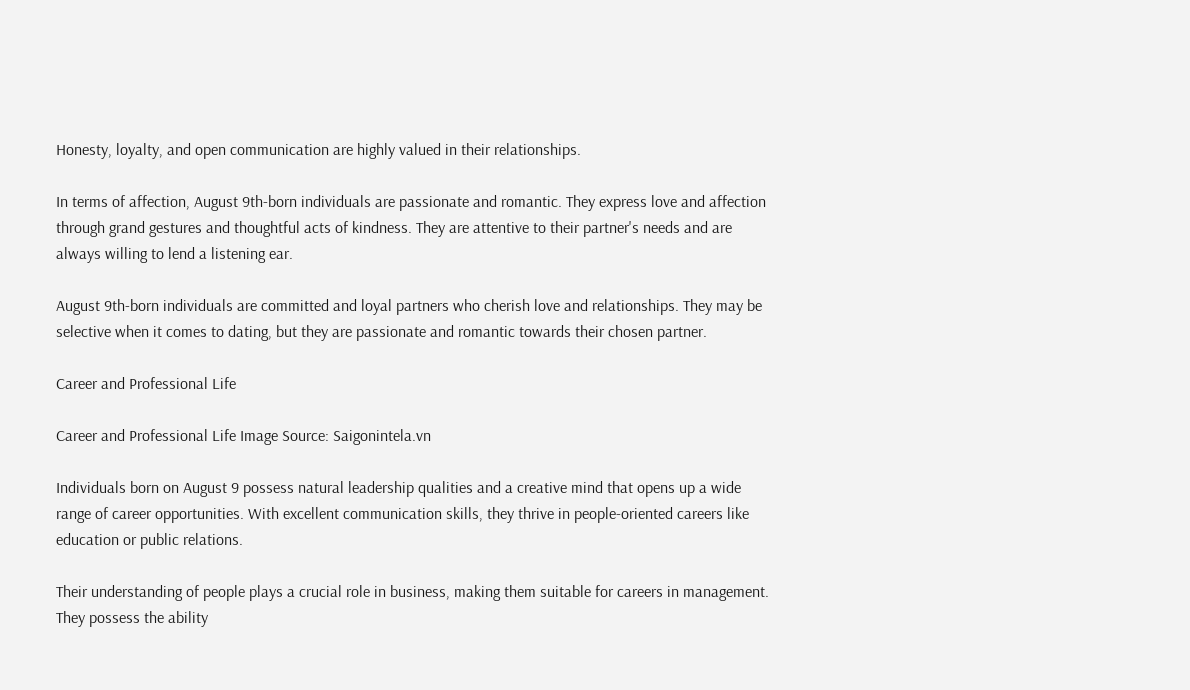Honesty, loyalty, and open communication are highly valued in their relationships.

In terms of affection, August 9th-born individuals are passionate and romantic. They express love and affection through grand gestures and thoughtful acts of kindness. They are attentive to their partner's needs and are always willing to lend a listening ear.

August 9th-born individuals are committed and loyal partners who cherish love and relationships. They may be selective when it comes to dating, but they are passionate and romantic towards their chosen partner.

Career and Professional Life

Career and Professional Life Image Source: Saigonintela.vn

Individuals born on August 9 possess natural leadership qualities and a creative mind that opens up a wide range of career opportunities. With excellent communication skills, they thrive in people-oriented careers like education or public relations.

Their understanding of people plays a crucial role in business, making them suitable for careers in management. They possess the ability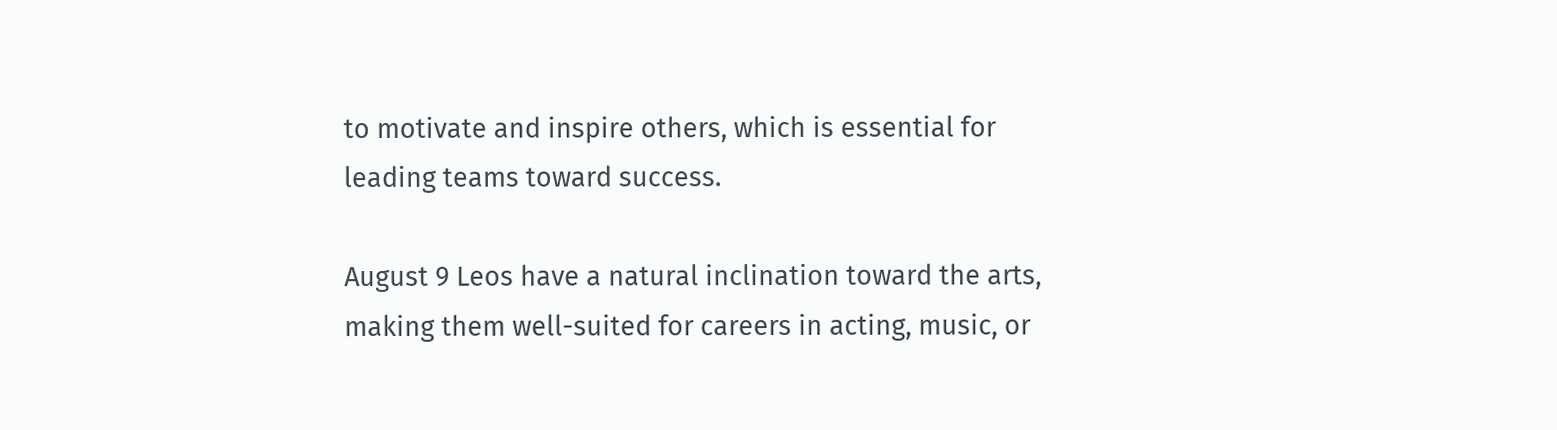to motivate and inspire others, which is essential for leading teams toward success.

August 9 Leos have a natural inclination toward the arts, making them well-suited for careers in acting, music, or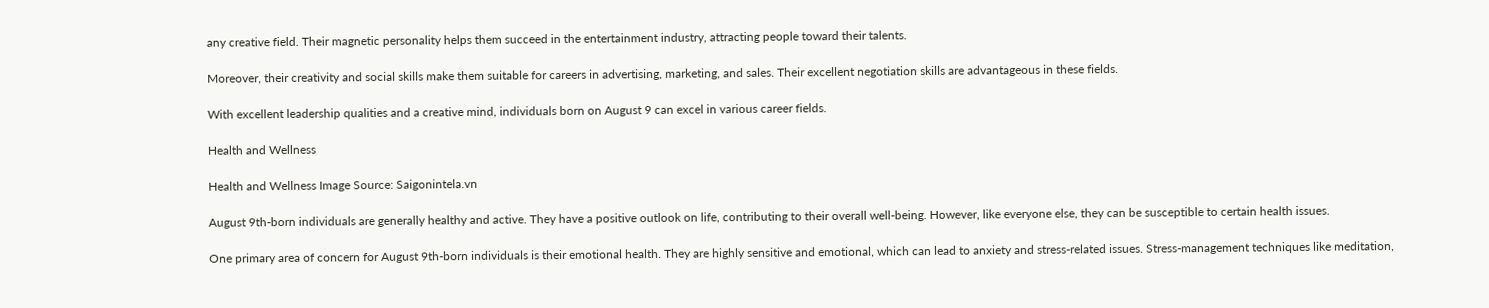any creative field. Their magnetic personality helps them succeed in the entertainment industry, attracting people toward their talents.

Moreover, their creativity and social skills make them suitable for careers in advertising, marketing, and sales. Their excellent negotiation skills are advantageous in these fields.

With excellent leadership qualities and a creative mind, individuals born on August 9 can excel in various career fields.

Health and Wellness

Health and Wellness Image Source: Saigonintela.vn

August 9th-born individuals are generally healthy and active. They have a positive outlook on life, contributing to their overall well-being. However, like everyone else, they can be susceptible to certain health issues.

One primary area of concern for August 9th-born individuals is their emotional health. They are highly sensitive and emotional, which can lead to anxiety and stress-related issues. Stress-management techniques like meditation,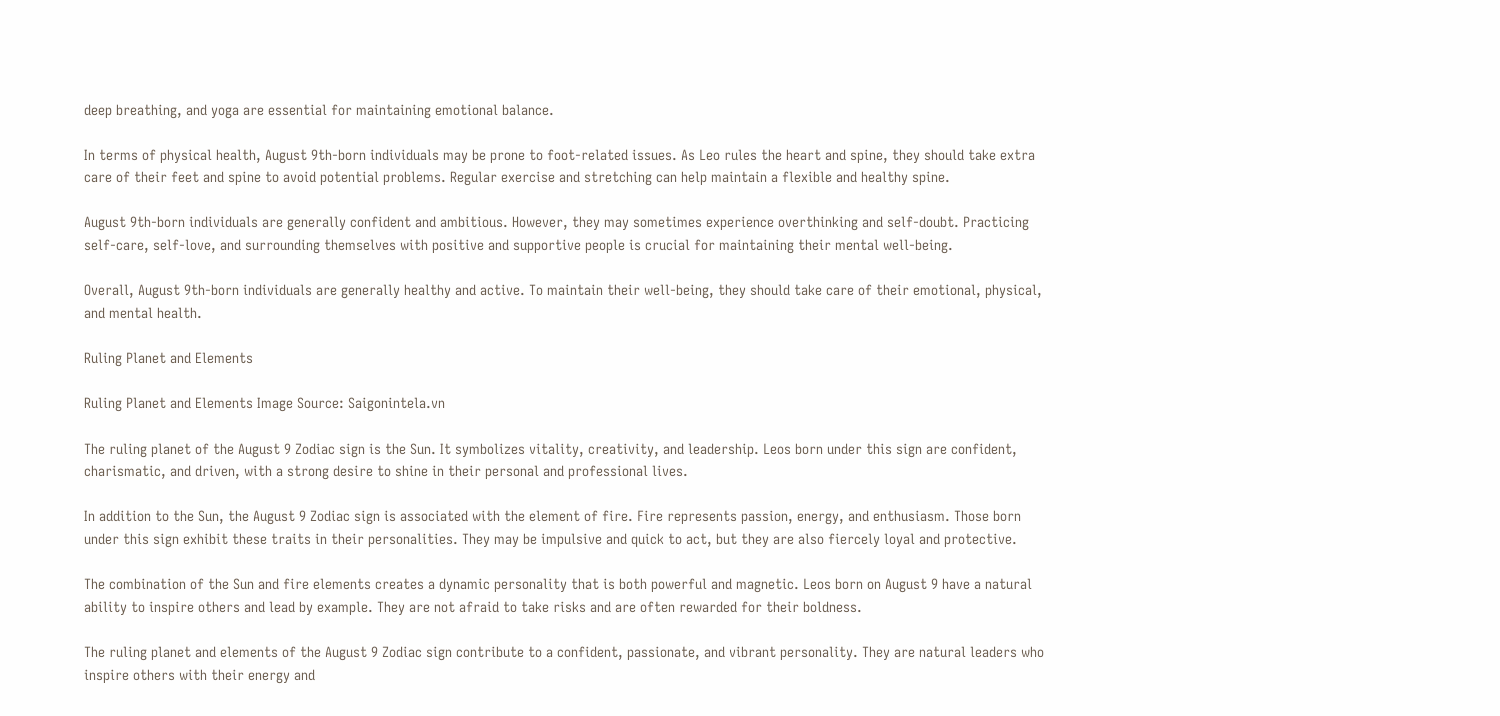deep breathing, and yoga are essential for maintaining emotional balance.

In terms of physical health, August 9th-born individuals may be prone to foot-related issues. As Leo rules the heart and spine, they should take extra care of their feet and spine to avoid potential problems. Regular exercise and stretching can help maintain a flexible and healthy spine.

August 9th-born individuals are generally confident and ambitious. However, they may sometimes experience overthinking and self-doubt. Practicing self-care, self-love, and surrounding themselves with positive and supportive people is crucial for maintaining their mental well-being.

Overall, August 9th-born individuals are generally healthy and active. To maintain their well-being, they should take care of their emotional, physical, and mental health.

Ruling Planet and Elements

Ruling Planet and Elements Image Source: Saigonintela.vn

The ruling planet of the August 9 Zodiac sign is the Sun. It symbolizes vitality, creativity, and leadership. Leos born under this sign are confident, charismatic, and driven, with a strong desire to shine in their personal and professional lives.

In addition to the Sun, the August 9 Zodiac sign is associated with the element of fire. Fire represents passion, energy, and enthusiasm. Those born under this sign exhibit these traits in their personalities. They may be impulsive and quick to act, but they are also fiercely loyal and protective.

The combination of the Sun and fire elements creates a dynamic personality that is both powerful and magnetic. Leos born on August 9 have a natural ability to inspire others and lead by example. They are not afraid to take risks and are often rewarded for their boldness.

The ruling planet and elements of the August 9 Zodiac sign contribute to a confident, passionate, and vibrant personality. They are natural leaders who inspire others with their energy and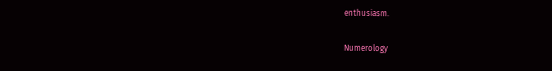enthusiasm.

Numerology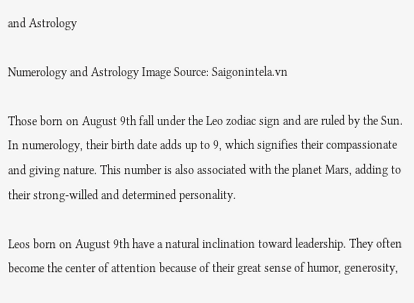and Astrology

Numerology and Astrology Image Source: Saigonintela.vn

Those born on August 9th fall under the Leo zodiac sign and are ruled by the Sun. In numerology, their birth date adds up to 9, which signifies their compassionate and giving nature. This number is also associated with the planet Mars, adding to their strong-willed and determined personality.

Leos born on August 9th have a natural inclination toward leadership. They often become the center of attention because of their great sense of humor, generosity,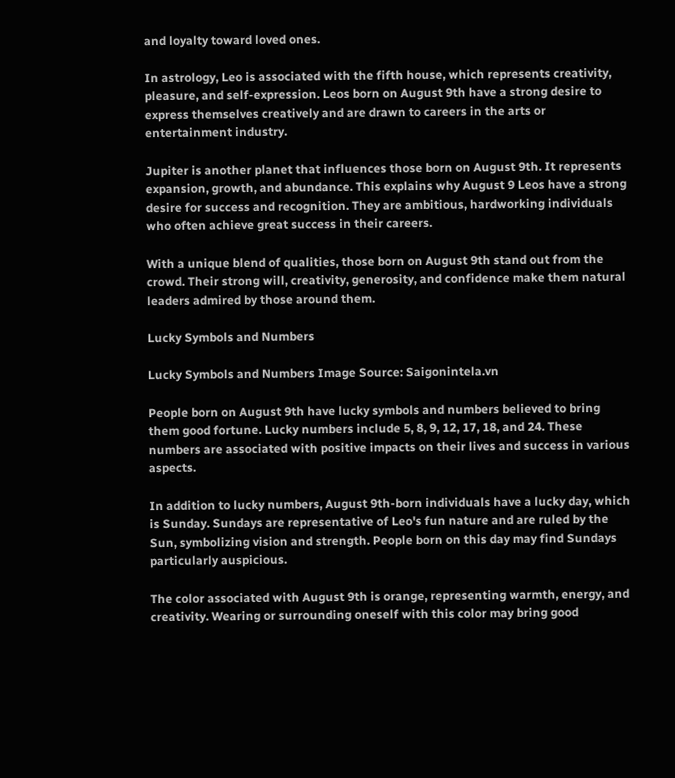and loyalty toward loved ones.

In astrology, Leo is associated with the fifth house, which represents creativity, pleasure, and self-expression. Leos born on August 9th have a strong desire to express themselves creatively and are drawn to careers in the arts or entertainment industry.

Jupiter is another planet that influences those born on August 9th. It represents expansion, growth, and abundance. This explains why August 9 Leos have a strong desire for success and recognition. They are ambitious, hardworking individuals who often achieve great success in their careers.

With a unique blend of qualities, those born on August 9th stand out from the crowd. Their strong will, creativity, generosity, and confidence make them natural leaders admired by those around them.

Lucky Symbols and Numbers

Lucky Symbols and Numbers Image Source: Saigonintela.vn

People born on August 9th have lucky symbols and numbers believed to bring them good fortune. Lucky numbers include 5, 8, 9, 12, 17, 18, and 24. These numbers are associated with positive impacts on their lives and success in various aspects.

In addition to lucky numbers, August 9th-born individuals have a lucky day, which is Sunday. Sundays are representative of Leo's fun nature and are ruled by the Sun, symbolizing vision and strength. People born on this day may find Sundays particularly auspicious.

The color associated with August 9th is orange, representing warmth, energy, and creativity. Wearing or surrounding oneself with this color may bring good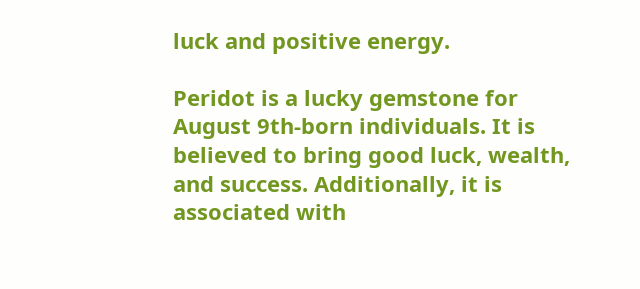luck and positive energy.

Peridot is a lucky gemstone for August 9th-born individuals. It is believed to bring good luck, wealth, and success. Additionally, it is associated with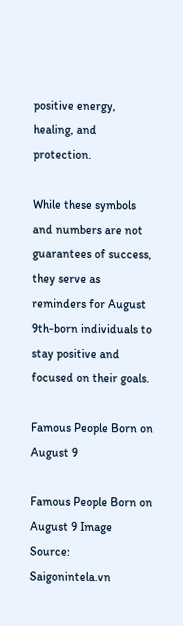positive energy, healing, and protection.

While these symbols and numbers are not guarantees of success, they serve as reminders for August 9th-born individuals to stay positive and focused on their goals.

Famous People Born on August 9

Famous People Born on August 9 Image Source: Saigonintela.vn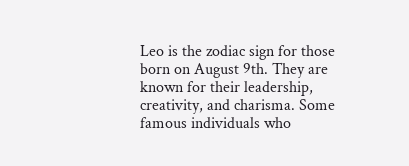Leo is the zodiac sign for those born on August 9th. They are known for their leadership, creativity, and charisma. Some famous individuals who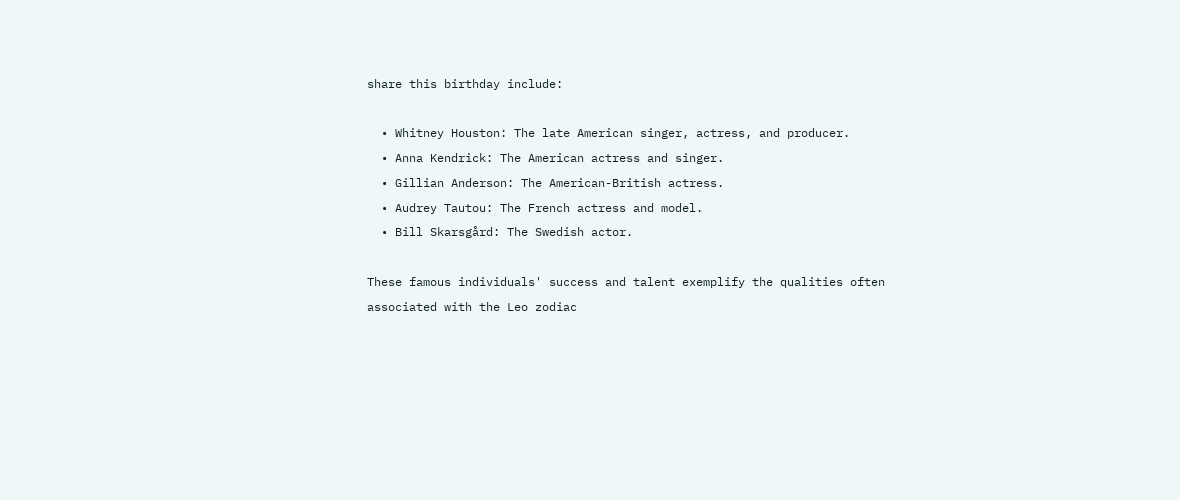share this birthday include:

  • Whitney Houston: The late American singer, actress, and producer.
  • Anna Kendrick: The American actress and singer.
  • Gillian Anderson: The American-British actress.
  • Audrey Tautou: The French actress and model.
  • Bill Skarsgård: The Swedish actor.

These famous individuals' success and talent exemplify the qualities often associated with the Leo zodiac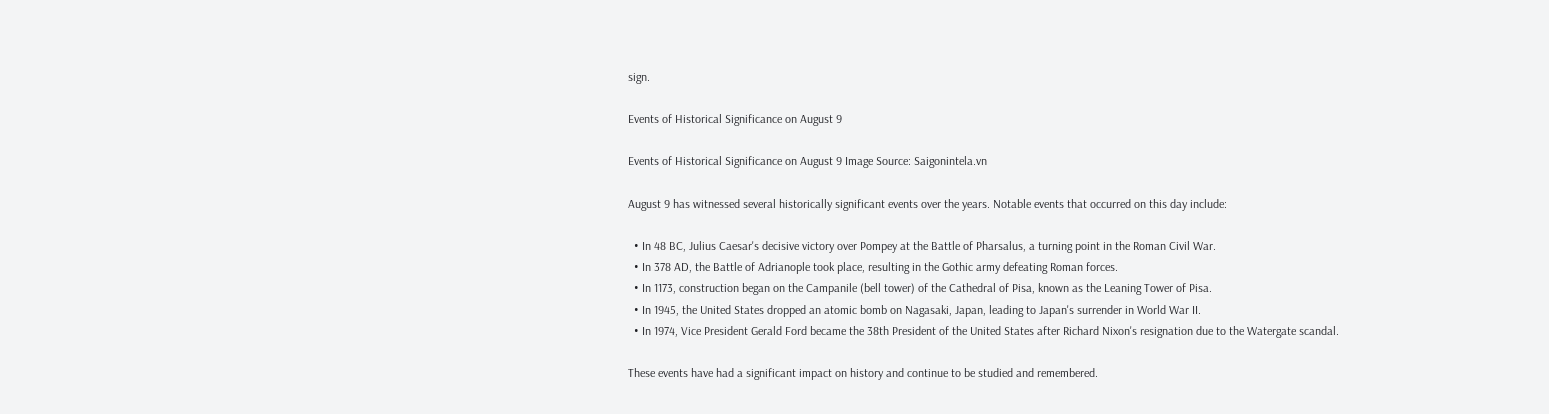sign.

Events of Historical Significance on August 9

Events of Historical Significance on August 9 Image Source: Saigonintela.vn

August 9 has witnessed several historically significant events over the years. Notable events that occurred on this day include:

  • In 48 BC, Julius Caesar's decisive victory over Pompey at the Battle of Pharsalus, a turning point in the Roman Civil War.
  • In 378 AD, the Battle of Adrianople took place, resulting in the Gothic army defeating Roman forces.
  • In 1173, construction began on the Campanile (bell tower) of the Cathedral of Pisa, known as the Leaning Tower of Pisa.
  • In 1945, the United States dropped an atomic bomb on Nagasaki, Japan, leading to Japan's surrender in World War II.
  • In 1974, Vice President Gerald Ford became the 38th President of the United States after Richard Nixon's resignation due to the Watergate scandal.

These events have had a significant impact on history and continue to be studied and remembered.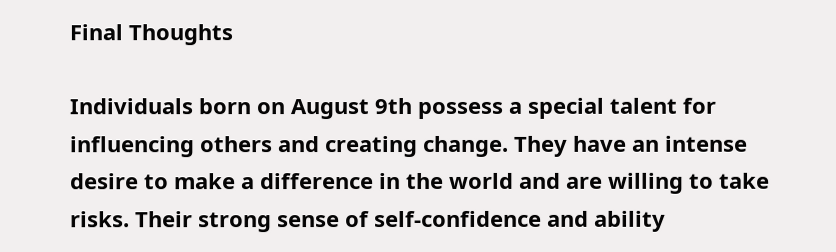Final Thoughts

Individuals born on August 9th possess a special talent for influencing others and creating change. They have an intense desire to make a difference in the world and are willing to take risks. Their strong sense of self-confidence and ability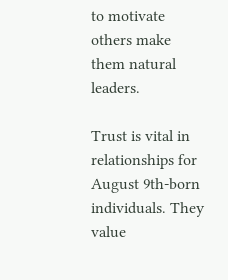to motivate others make them natural leaders.

Trust is vital in relationships for August 9th-born individuals. They value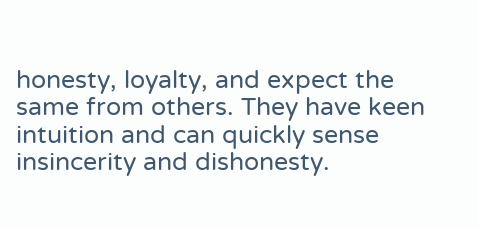honesty, loyalty, and expect the same from others. They have keen intuition and can quickly sense insincerity and dishonesty.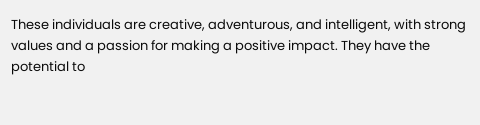These individuals are creative, adventurous, and intelligent, with strong values and a passion for making a positive impact. They have the potential to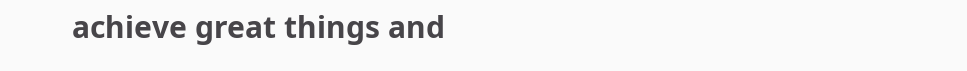achieve great things and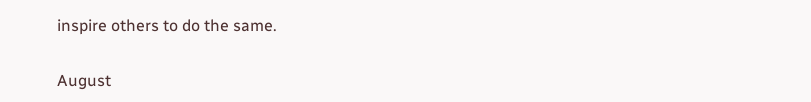inspire others to do the same.

August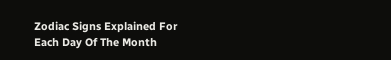Zodiac Signs Explained For Each Day Of The Month